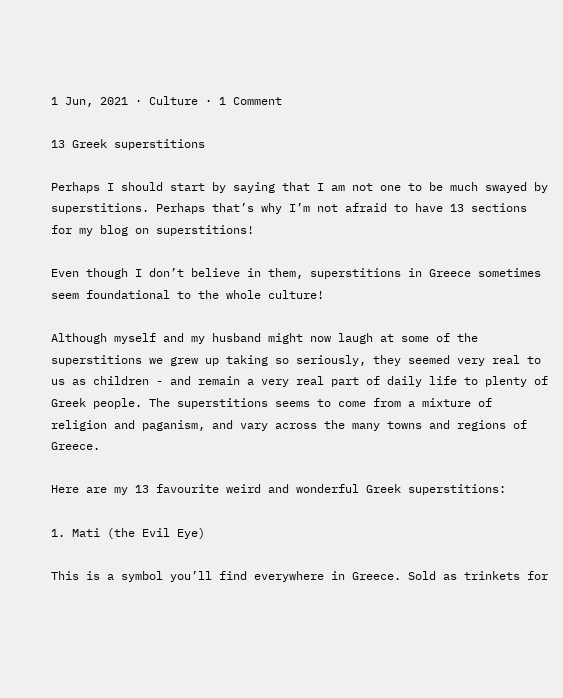1 Jun, 2021 · Culture · 1 Comment

13 Greek superstitions

Perhaps I should start by saying that I am not one to be much swayed by superstitions. Perhaps that’s why I’m not afraid to have 13 sections for my blog on superstitions!

Even though I don’t believe in them, superstitions in Greece sometimes seem foundational to the whole culture!

Although myself and my husband might now laugh at some of the superstitions we grew up taking so seriously, they seemed very real to us as children - and remain a very real part of daily life to plenty of Greek people. The superstitions seems to come from a mixture of religion and paganism, and vary across the many towns and regions of Greece.

Here are my 13 favourite weird and wonderful Greek superstitions:

1. Mati (the Evil Eye)

This is a symbol you’ll find everywhere in Greece. Sold as trinkets for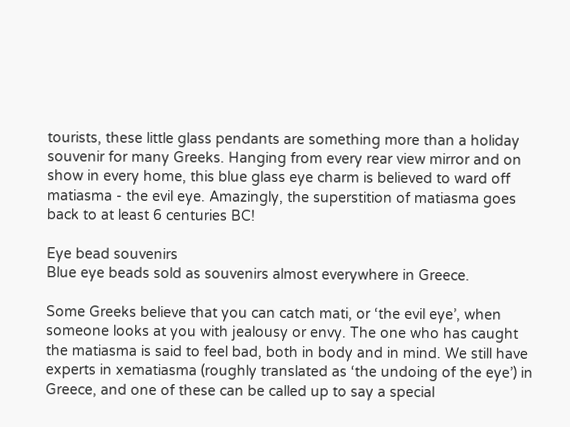tourists, these little glass pendants are something more than a holiday souvenir for many Greeks. Hanging from every rear view mirror and on show in every home, this blue glass eye charm is believed to ward off matiasma - the evil eye. Amazingly, the superstition of matiasma goes back to at least 6 centuries BC!

Eye bead souvenirs
Blue eye beads sold as souvenirs almost everywhere in Greece.

Some Greeks believe that you can catch mati, or ‘the evil eye’, when someone looks at you with jealousy or envy. The one who has caught the matiasma is said to feel bad, both in body and in mind. We still have experts in xematiasma (roughly translated as ‘the undoing of the eye’) in Greece, and one of these can be called up to say a special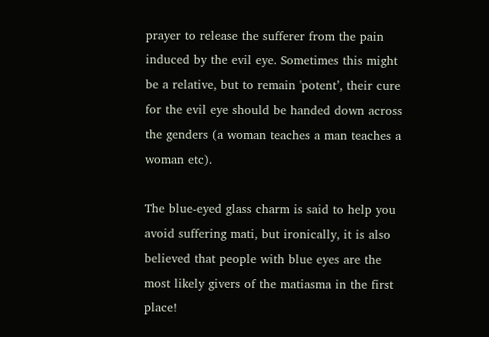prayer to release the sufferer from the pain induced by the evil eye. Sometimes this might be a relative, but to remain 'potent’, their cure for the evil eye should be handed down across the genders (a woman teaches a man teaches a woman etc).

The blue-eyed glass charm is said to help you avoid suffering mati, but ironically, it is also believed that people with blue eyes are the most likely givers of the matiasma in the first place!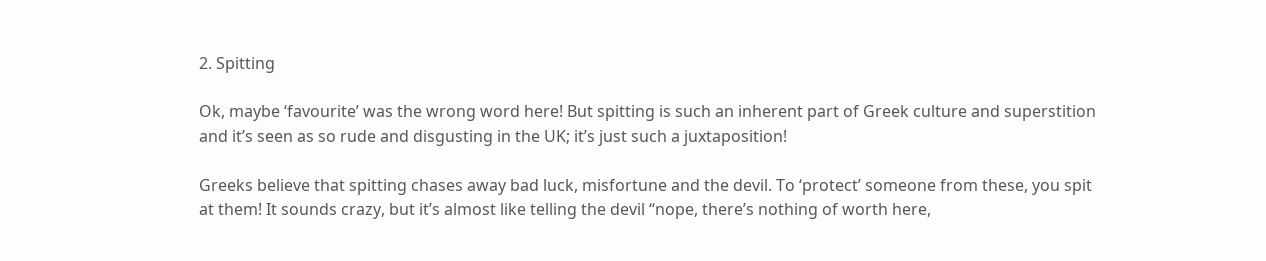2. Spitting

Ok, maybe ‘favourite’ was the wrong word here! But spitting is such an inherent part of Greek culture and superstition and it’s seen as so rude and disgusting in the UK; it’s just such a juxtaposition!

Greeks believe that spitting chases away bad luck, misfortune and the devil. To ‘protect’ someone from these, you spit at them! It sounds crazy, but it’s almost like telling the devil “nope, there’s nothing of worth here,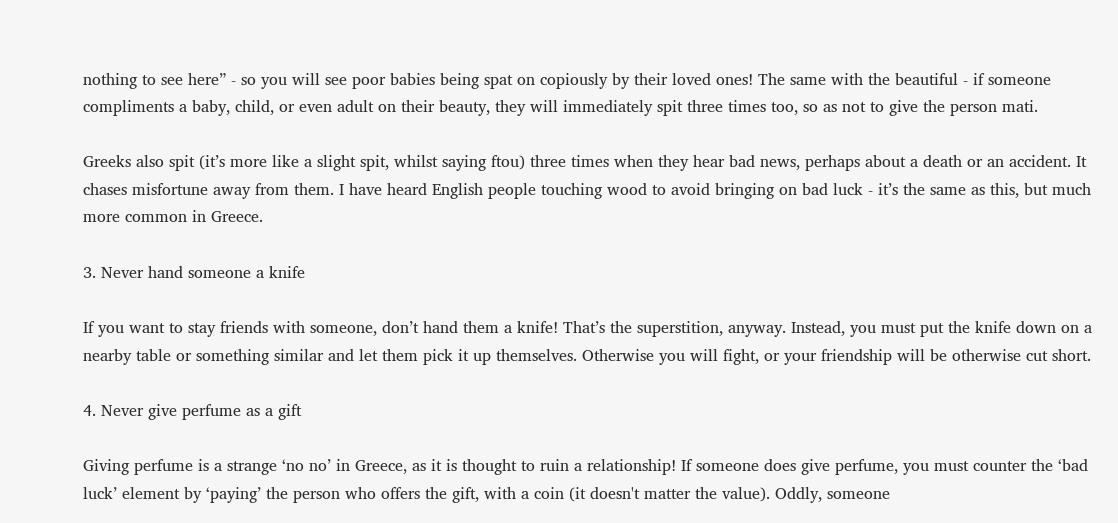nothing to see here” - so you will see poor babies being spat on copiously by their loved ones! The same with the beautiful - if someone compliments a baby, child, or even adult on their beauty, they will immediately spit three times too, so as not to give the person mati.

Greeks also spit (it’s more like a slight spit, whilst saying ftou) three times when they hear bad news, perhaps about a death or an accident. It chases misfortune away from them. I have heard English people touching wood to avoid bringing on bad luck - it’s the same as this, but much more common in Greece.

3. Never hand someone a knife

If you want to stay friends with someone, don’t hand them a knife! That’s the superstition, anyway. Instead, you must put the knife down on a nearby table or something similar and let them pick it up themselves. Otherwise you will fight, or your friendship will be otherwise cut short.

4. Never give perfume as a gift

Giving perfume is a strange ‘no no’ in Greece, as it is thought to ruin a relationship! If someone does give perfume, you must counter the ‘bad luck’ element by ‘paying’ the person who offers the gift, with a coin (it doesn't matter the value). Oddly, someone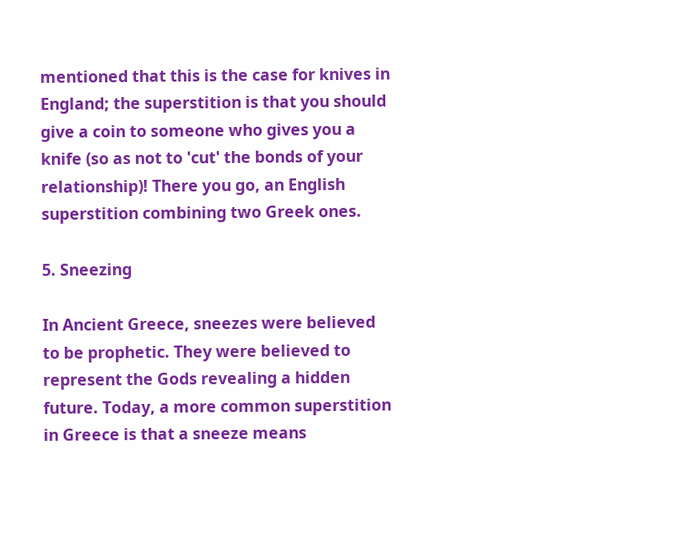mentioned that this is the case for knives in England; the superstition is that you should give a coin to someone who gives you a knife (so as not to 'cut' the bonds of your relationship)! There you go, an English superstition combining two Greek ones.

5. Sneezing

In Ancient Greece, sneezes were believed to be prophetic. They were believed to represent the Gods revealing a hidden future. Today, a more common superstition in Greece is that a sneeze means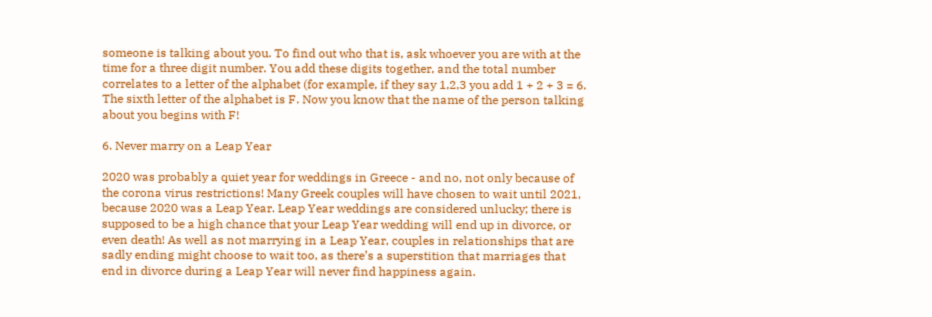someone is talking about you. To find out who that is, ask whoever you are with at the time for a three digit number. You add these digits together, and the total number correlates to a letter of the alphabet (for example, if they say 1,2,3 you add 1 + 2 + 3 = 6. The sixth letter of the alphabet is F. Now you know that the name of the person talking about you begins with F!

6. Never marry on a Leap Year

2020 was probably a quiet year for weddings in Greece - and no, not only because of the corona virus restrictions! Many Greek couples will have chosen to wait until 2021, because 2020 was a Leap Year. Leap Year weddings are considered unlucky; there is supposed to be a high chance that your Leap Year wedding will end up in divorce, or even death! As well as not marrying in a Leap Year, couples in relationships that are sadly ending might choose to wait too, as there’s a superstition that marriages that end in divorce during a Leap Year will never find happiness again.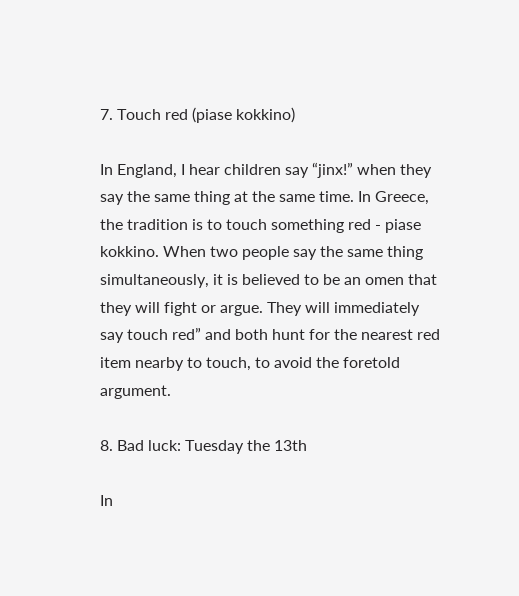7. Touch red (piase kokkino)

In England, I hear children say “jinx!” when they say the same thing at the same time. In Greece, the tradition is to touch something red - piase kokkino. When two people say the same thing simultaneously, it is believed to be an omen that they will fight or argue. They will immediately say touch red” and both hunt for the nearest red item nearby to touch, to avoid the foretold argument.

8. Bad luck: Tuesday the 13th

In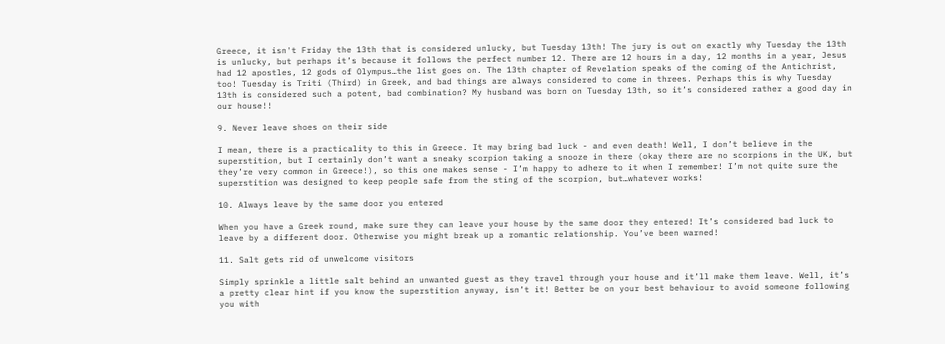Greece, it isn't Friday the 13th that is considered unlucky, but Tuesday 13th! The jury is out on exactly why Tuesday the 13th is unlucky, but perhaps it’s because it follows the perfect number 12. There are 12 hours in a day, 12 months in a year, Jesus had 12 apostles, 12 gods of Olympus…the list goes on. The 13th chapter of Revelation speaks of the coming of the Antichrist, too! Tuesday is Triti (Third) in Greek, and bad things are always considered to come in threes. Perhaps this is why Tuesday 13th is considered such a potent, bad combination? My husband was born on Tuesday 13th, so it’s considered rather a good day in our house!!

9. Never leave shoes on their side

I mean, there is a practicality to this in Greece. It may bring bad luck - and even death! Well, I don’t believe in the superstition, but I certainly don’t want a sneaky scorpion taking a snooze in there (okay there are no scorpions in the UK, but they’re very common in Greece!), so this one makes sense - I’m happy to adhere to it when I remember! I’m not quite sure the superstition was designed to keep people safe from the sting of the scorpion, but…whatever works!

10. Always leave by the same door you entered

When you have a Greek round, make sure they can leave your house by the same door they entered! It’s considered bad luck to leave by a different door. Otherwise you might break up a romantic relationship. You’ve been warned!

11. Salt gets rid of unwelcome visitors

Simply sprinkle a little salt behind an unwanted guest as they travel through your house and it’ll make them leave. Well, it’s a pretty clear hint if you know the superstition anyway, isn’t it! Better be on your best behaviour to avoid someone following you with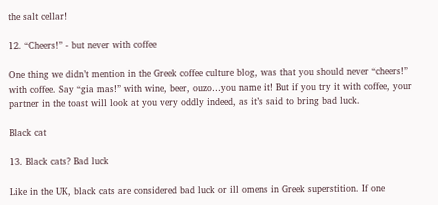the salt cellar!

12. “Cheers!” - but never with coffee

One thing we didn’t mention in the Greek coffee culture blog, was that you should never “cheers!” with coffee. Say “gia mas!” with wine, beer, ouzo…you name it! But if you try it with coffee, your partner in the toast will look at you very oddly indeed, as it’s said to bring bad luck.

Black cat

13. Black cats? Bad luck

Like in the UK, black cats are considered bad luck or ill omens in Greek superstition. If one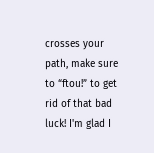crosses your path, make sure to “ftou!” to get rid of that bad luck! I'm glad I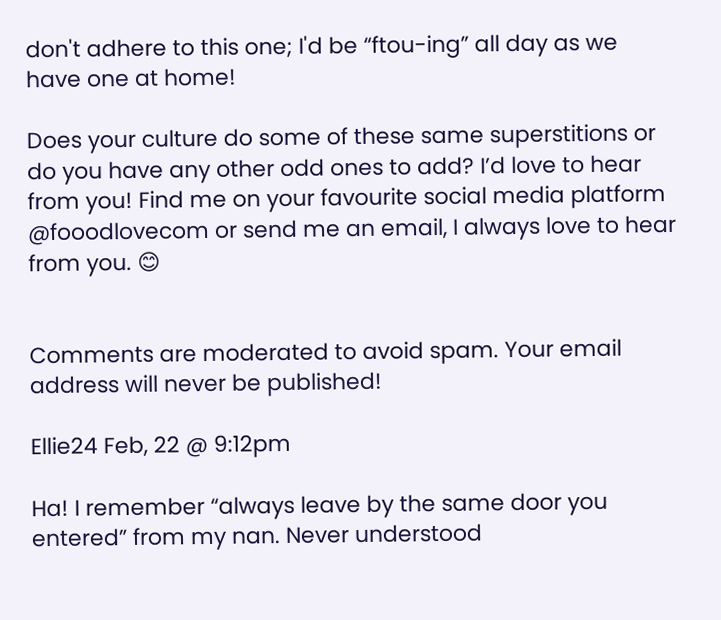don't adhere to this one; I'd be “ftou-ing” all day as we have one at home!

Does your culture do some of these same superstitions or do you have any other odd ones to add? I’d love to hear from you! Find me on your favourite social media platform @fooodlovecom or send me an email, I always love to hear from you. 😊


Comments are moderated to avoid spam. Your email address will never be published!

Ellie24 Feb, 22 @ 9:12pm

Ha! I remember “always leave by the same door you entered” from my nan. Never understood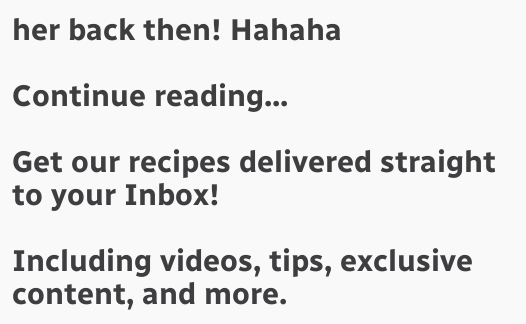her back then! Hahaha

Continue reading...

Get our recipes delivered straight to your Inbox!

Including videos, tips, exclusive content, and more.